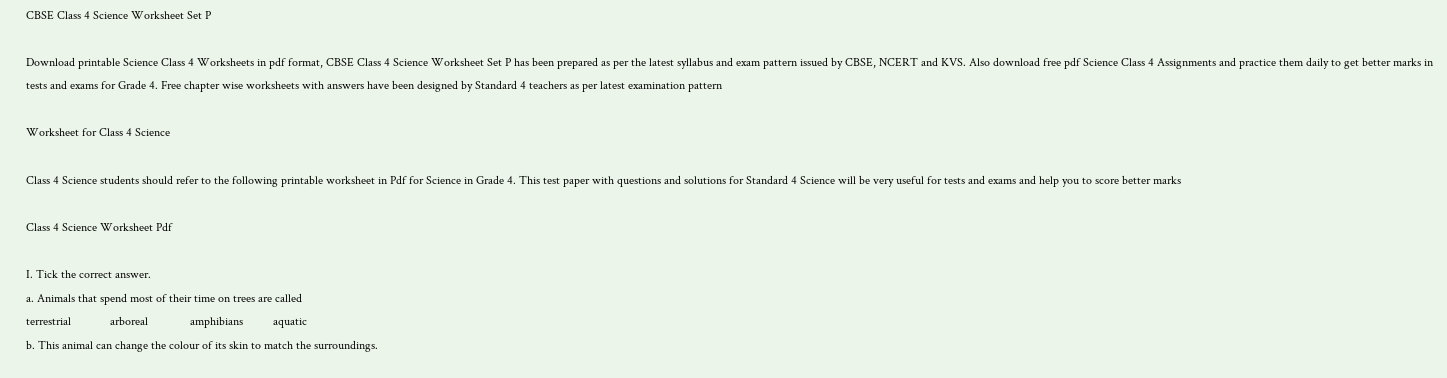CBSE Class 4 Science Worksheet Set P

Download printable Science Class 4 Worksheets in pdf format, CBSE Class 4 Science Worksheet Set P has been prepared as per the latest syllabus and exam pattern issued by CBSE, NCERT and KVS. Also download free pdf Science Class 4 Assignments and practice them daily to get better marks in tests and exams for Grade 4. Free chapter wise worksheets with answers have been designed by Standard 4 teachers as per latest examination pattern

Worksheet for Class 4 Science

Class 4 Science students should refer to the following printable worksheet in Pdf for Science in Grade 4. This test paper with questions and solutions for Standard 4 Science will be very useful for tests and exams and help you to score better marks

Class 4 Science Worksheet Pdf

I. Tick the correct answer.
a. Animals that spend most of their time on trees are called
terrestrial             arboreal              amphibians          aquatic
b. This animal can change the colour of its skin to match the surroundings.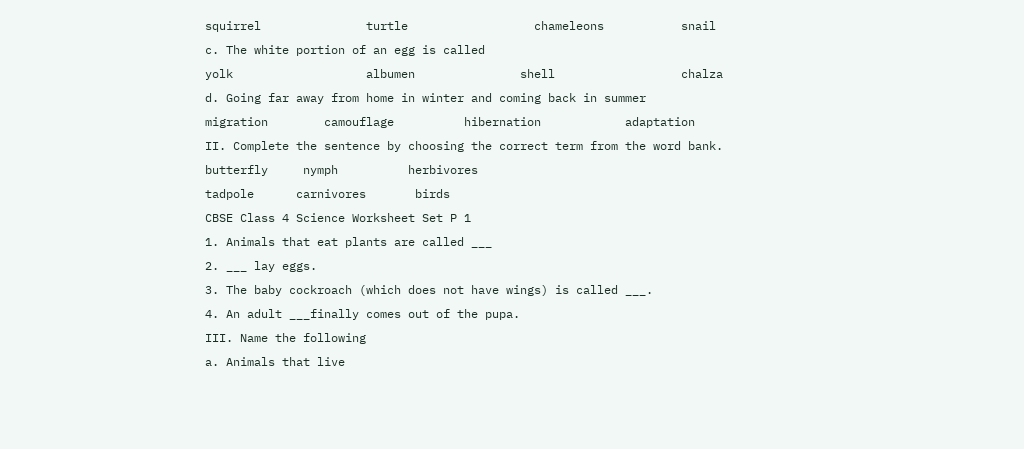squirrel               turtle                  chameleons           snail
c. The white portion of an egg is called
yolk                   albumen               shell                  chalza
d. Going far away from home in winter and coming back in summer
migration        camouflage          hibernation            adaptation
II. Complete the sentence by choosing the correct term from the word bank.
butterfly     nymph          herbivores
tadpole      carnivores       birds
CBSE Class 4 Science Worksheet Set P 1
1. Animals that eat plants are called ___
2. ___ lay eggs.
3. The baby cockroach (which does not have wings) is called ___.
4. An adult ___finally comes out of the pupa.
III. Name the following
a. Animals that live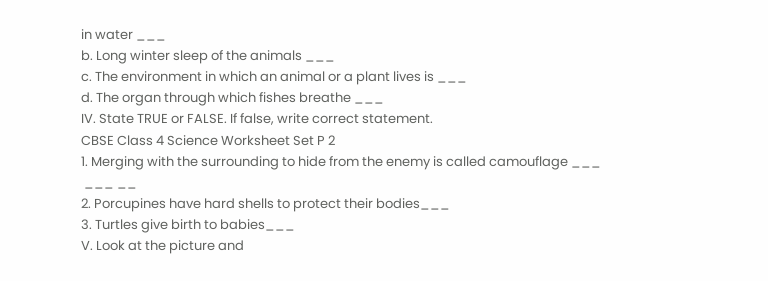in water ___
b. Long winter sleep of the animals ___
c. The environment in which an animal or a plant lives is ___
d. The organ through which fishes breathe ___
IV. State TRUE or FALSE. If false, write correct statement.
CBSE Class 4 Science Worksheet Set P 2
1. Merging with the surrounding to hide from the enemy is called camouflage ___
 ___ __
2. Porcupines have hard shells to protect their bodies___
3. Turtles give birth to babies___
V. Look at the picture and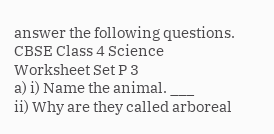answer the following questions.
CBSE Class 4 Science Worksheet Set P 3
a) i) Name the animal. ___
ii) Why are they called arboreal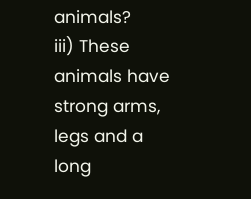animals?
iii) These animals have strong arms, legs and a long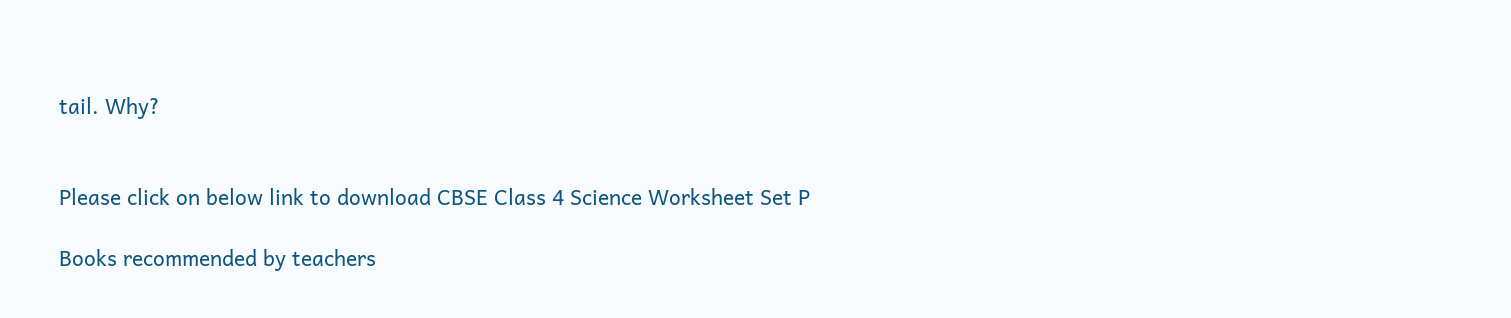tail. Why?


Please click on below link to download CBSE Class 4 Science Worksheet Set P

Books recommended by teachers